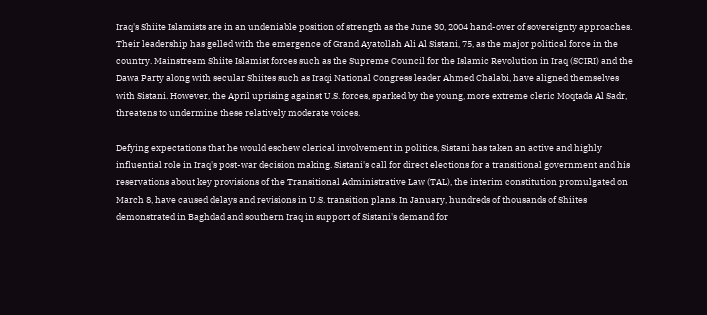Iraq's Shiite Islamists are in an undeniable position of strength as the June 30, 2004 hand-over of sovereignty approaches. Their leadership has gelled with the emergence of Grand Ayatollah Ali Al Sistani, 75, as the major political force in the country. Mainstream Shiite Islamist forces such as the Supreme Council for the Islamic Revolution in Iraq (SCIRI) and the Dawa Party along with secular Shiites such as Iraqi National Congress leader Ahmed Chalabi, have aligned themselves with Sistani. However, the April uprising against U.S. forces, sparked by the young, more extreme cleric Moqtada Al Sadr, threatens to undermine these relatively moderate voices.

Defying expectations that he would eschew clerical involvement in politics, Sistani has taken an active and highly influential role in Iraq's post-war decision making. Sistani's call for direct elections for a transitional government and his reservations about key provisions of the Transitional Administrative Law (TAL), the interim constitution promulgated on March 8, have caused delays and revisions in U.S. transition plans. In January, hundreds of thousands of Shiites demonstrated in Baghdad and southern Iraq in support of Sistani's demand for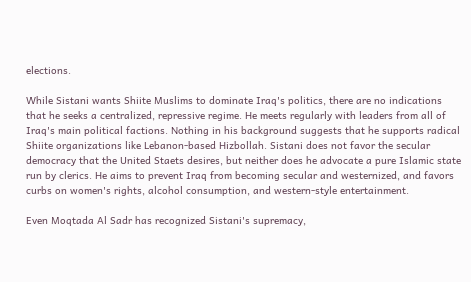elections.

While Sistani wants Shiite Muslims to dominate Iraq's politics, there are no indications that he seeks a centralized, repressive regime. He meets regularly with leaders from all of Iraq's main political factions. Nothing in his background suggests that he supports radical Shiite organizations like Lebanon-based Hizbollah. Sistani does not favor the secular democracy that the United Staets desires, but neither does he advocate a pure Islamic state run by clerics. He aims to prevent Iraq from becoming secular and westernized, and favors curbs on women's rights, alcohol consumption, and western-style entertainment.

Even Moqtada Al Sadr has recognized Sistani's supremacy,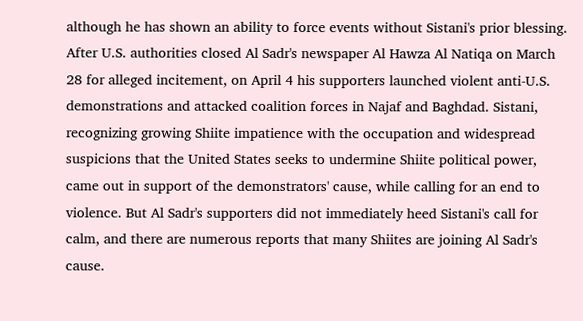although he has shown an ability to force events without Sistani's prior blessing. After U.S. authorities closed Al Sadr's newspaper Al Hawza Al Natiqa on March 28 for alleged incitement, on April 4 his supporters launched violent anti-U.S. demonstrations and attacked coalition forces in Najaf and Baghdad. Sistani, recognizing growing Shiite impatience with the occupation and widespread suspicions that the United States seeks to undermine Shiite political power, came out in support of the demonstrators' cause, while calling for an end to violence. But Al Sadr's supporters did not immediately heed Sistani's call for calm, and there are numerous reports that many Shiites are joining Al Sadr's cause.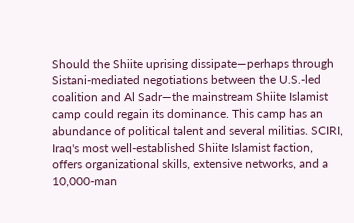Should the Shiite uprising dissipate—perhaps through Sistani-mediated negotiations between the U.S.-led coalition and Al Sadr—the mainstream Shiite Islamist camp could regain its dominance. This camp has an abundance of political talent and several militias. SCIRI, Iraq's most well-established Shiite Islamist faction, offers organizational skills, extensive networks, and a 10,000-man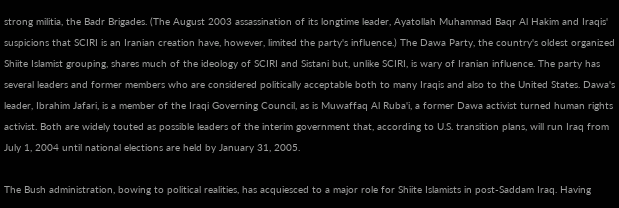strong militia, the Badr Brigades. (The August 2003 assassination of its longtime leader, Ayatollah Muhammad Baqr Al Hakim and Iraqis' suspicions that SCIRI is an Iranian creation have, however, limited the party's influence.) The Dawa Party, the country's oldest organized Shiite Islamist grouping, shares much of the ideology of SCIRI and Sistani but, unlike SCIRI, is wary of Iranian influence. The party has several leaders and former members who are considered politically acceptable both to many Iraqis and also to the United States. Dawa's leader, Ibrahim Jafari, is a member of the Iraqi Governing Council, as is Muwaffaq Al Ruba'i, a former Dawa activist turned human rights activist. Both are widely touted as possible leaders of the interim government that, according to U.S. transition plans, will run Iraq from July 1, 2004 until national elections are held by January 31, 2005.

The Bush administration, bowing to political realities, has acquiesced to a major role for Shiite Islamists in post-Saddam Iraq. Having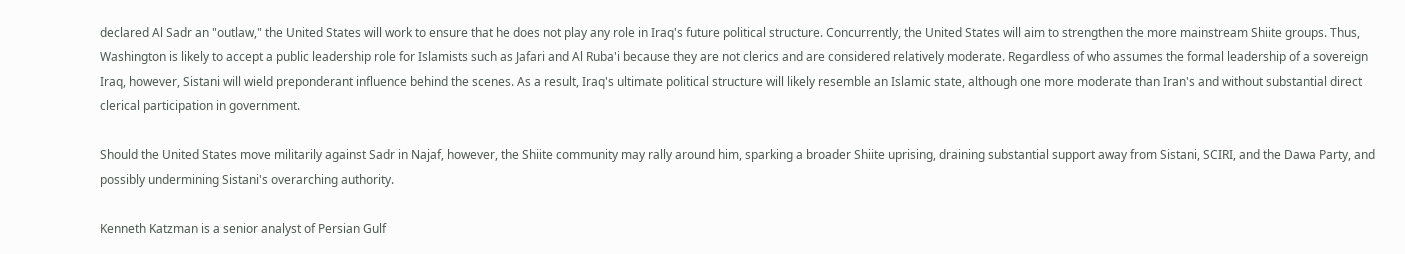declared Al Sadr an "outlaw," the United States will work to ensure that he does not play any role in Iraq's future political structure. Concurrently, the United States will aim to strengthen the more mainstream Shiite groups. Thus, Washington is likely to accept a public leadership role for Islamists such as Jafari and Al Ruba'i because they are not clerics and are considered relatively moderate. Regardless of who assumes the formal leadership of a sovereign Iraq, however, Sistani will wield preponderant influence behind the scenes. As a result, Iraq's ultimate political structure will likely resemble an Islamic state, although one more moderate than Iran's and without substantial direct clerical participation in government.

Should the United States move militarily against Sadr in Najaf, however, the Shiite community may rally around him, sparking a broader Shiite uprising, draining substantial support away from Sistani, SCIRI, and the Dawa Party, and possibly undermining Sistani's overarching authority.

Kenneth Katzman is a senior analyst of Persian Gulf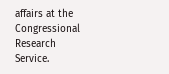affairs at the Congressional Research Service.